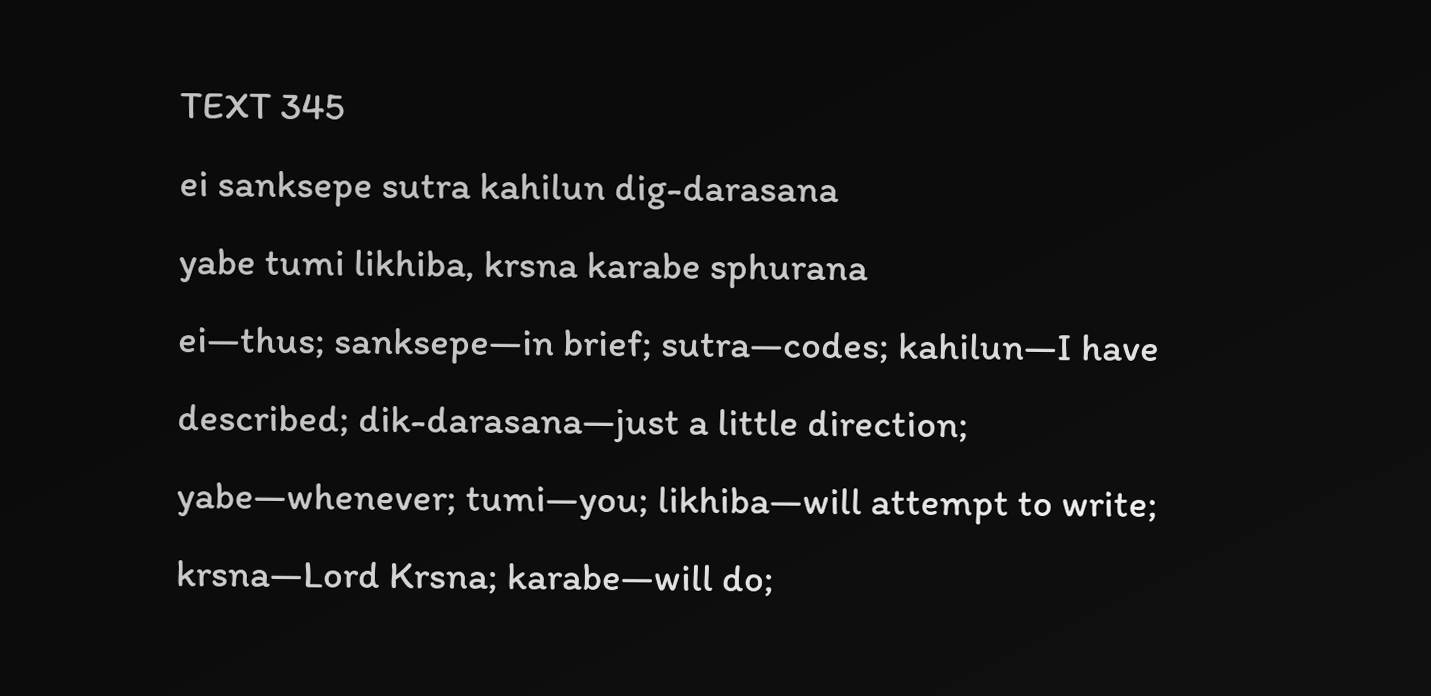TEXT 345
ei sanksepe sutra kahilun dig-darasana
yabe tumi likhiba, krsna karabe sphurana
ei—thus; sanksepe—in brief; sutra—codes; kahilun—I have described; dik-darasana—just a little direction; yabe—whenever; tumi—you; likhiba—will attempt to write; krsna—Lord Krsna; karabe—will do;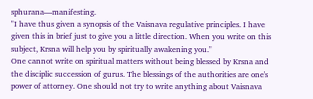sphurana—manifesting.
"I have thus given a synopsis of the Vaisnava regulative principles. I have given this in brief just to give you a little direction. When you write on this subject, Krsna will help you by spiritually awakening you."
One cannot write on spiritual matters without being blessed by Krsna and the disciplic succession of gurus. The blessings of the authorities are one's power of attorney. One should not try to write anything about Vaisnava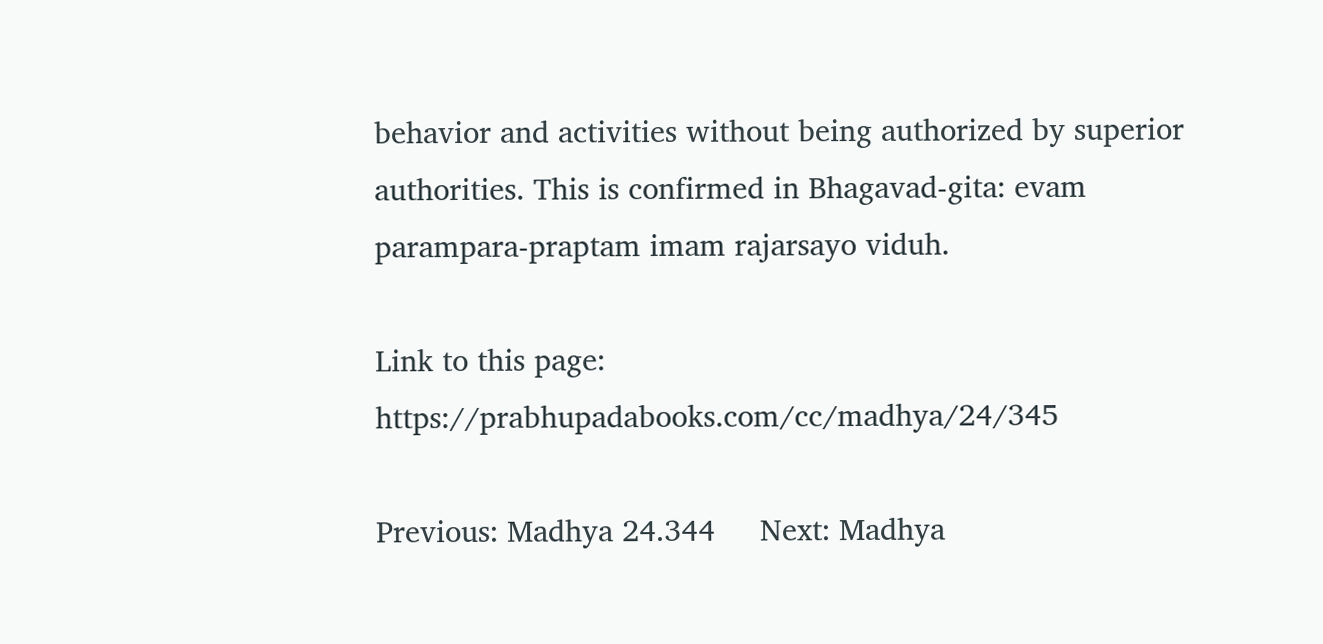behavior and activities without being authorized by superior authorities. This is confirmed in Bhagavad-gita: evam parampara-praptam imam rajarsayo viduh.

Link to this page: https://prabhupadabooks.com/cc/madhya/24/345

Previous: Madhya 24.344     Next: Madhya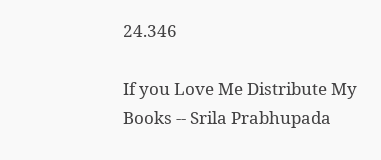24.346

If you Love Me Distribute My Books -- Srila Prabhupada